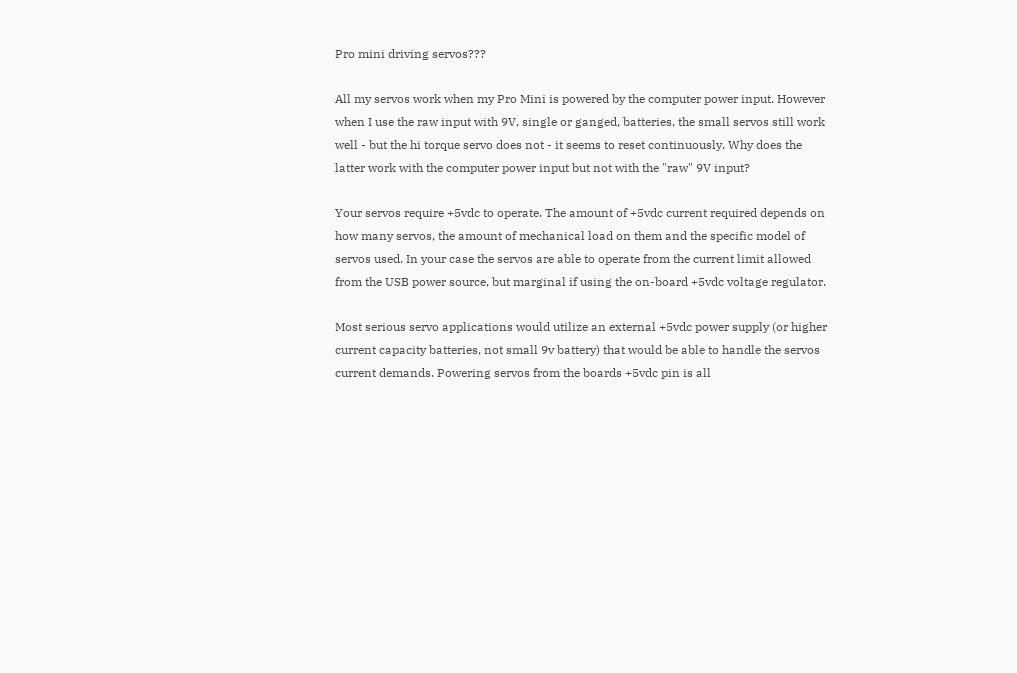Pro mini driving servos???

All my servos work when my Pro Mini is powered by the computer power input. However when I use the raw input with 9V, single or ganged, batteries, the small servos still work well - but the hi torque servo does not - it seems to reset continuously. Why does the latter work with the computer power input but not with the "raw" 9V input?

Your servos require +5vdc to operate. The amount of +5vdc current required depends on how many servos, the amount of mechanical load on them and the specific model of servos used. In your case the servos are able to operate from the current limit allowed from the USB power source, but marginal if using the on-board +5vdc voltage regulator.

Most serious servo applications would utilize an external +5vdc power supply (or higher current capacity batteries, not small 9v battery) that would be able to handle the servos current demands. Powering servos from the boards +5vdc pin is all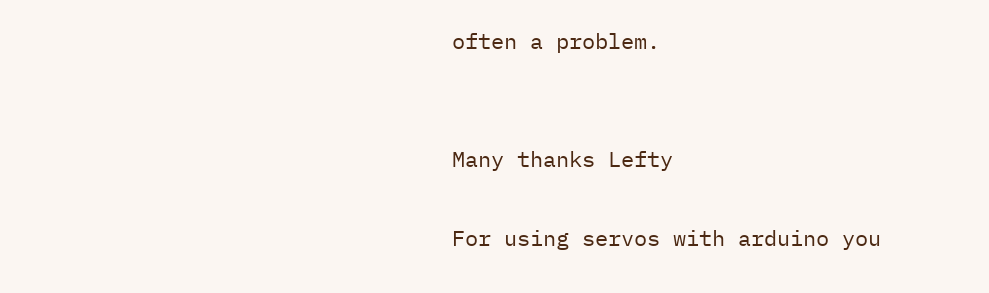often a problem.


Many thanks Lefty

For using servos with arduino you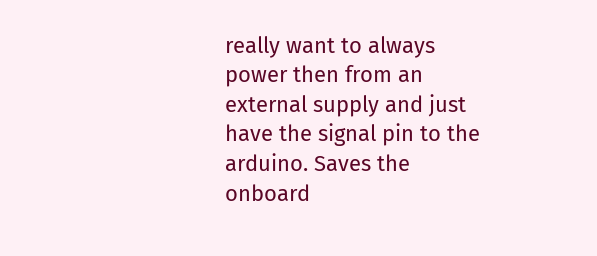really want to always power then from an external supply and just have the signal pin to the arduino. Saves the onboard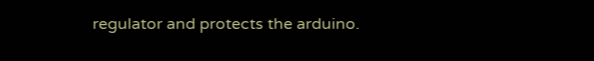regulator and protects the arduino.